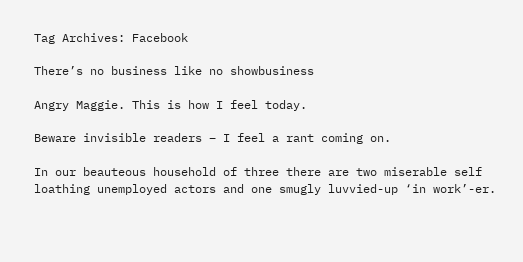Tag Archives: Facebook

There’s no business like no showbusiness

Angry Maggie. This is how I feel today.

Beware invisible readers – I feel a rant coming on.

In our beauteous household of three there are two miserable self loathing unemployed actors and one smugly luvvied-up ‘in work’-er.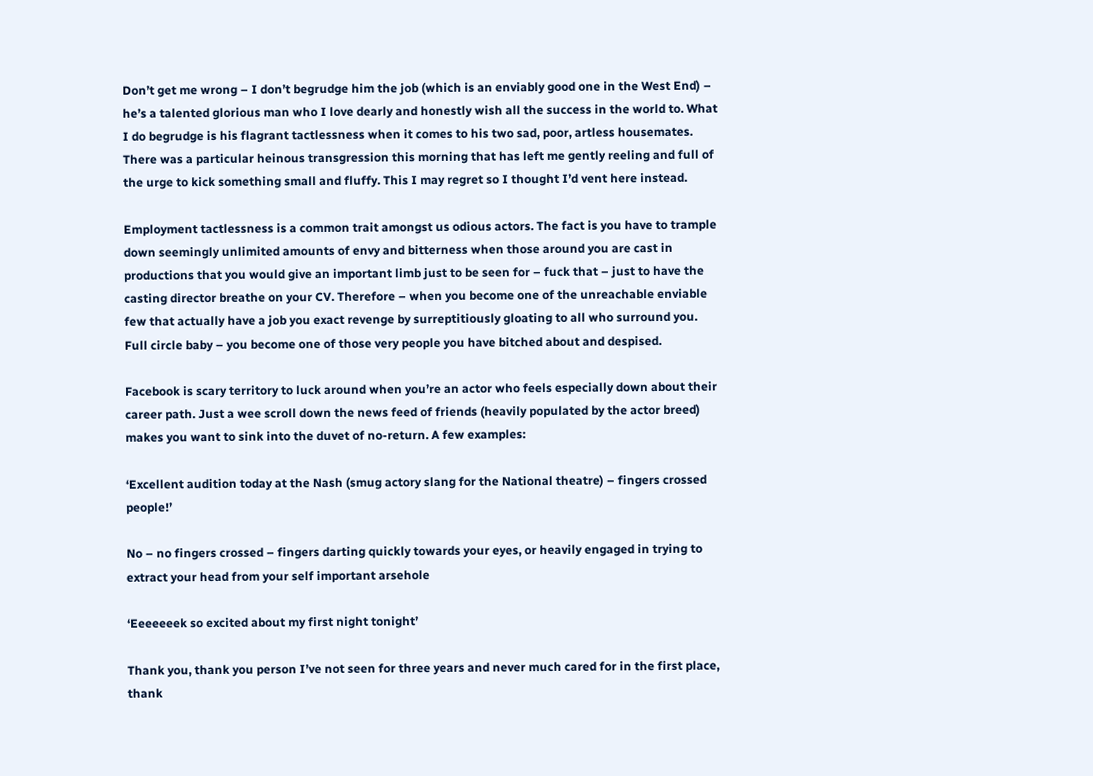Don’t get me wrong – I don’t begrudge him the job (which is an enviably good one in the West End) – he’s a talented glorious man who I love dearly and honestly wish all the success in the world to. What I do begrudge is his flagrant tactlessness when it comes to his two sad, poor, artless housemates. There was a particular heinous transgression this morning that has left me gently reeling and full of the urge to kick something small and fluffy. This I may regret so I thought I’d vent here instead.

Employment tactlessness is a common trait amongst us odious actors. The fact is you have to trample down seemingly unlimited amounts of envy and bitterness when those around you are cast in productions that you would give an important limb just to be seen for – fuck that – just to have the casting director breathe on your CV. Therefore – when you become one of the unreachable enviable few that actually have a job you exact revenge by surreptitiously gloating to all who surround you. Full circle baby – you become one of those very people you have bitched about and despised.

Facebook is scary territory to luck around when you’re an actor who feels especially down about their career path. Just a wee scroll down the news feed of friends (heavily populated by the actor breed) makes you want to sink into the duvet of no-return. A few examples:

‘Excellent audition today at the Nash (smug actory slang for the National theatre) – fingers crossed people!’

No – no fingers crossed – fingers darting quickly towards your eyes, or heavily engaged in trying to extract your head from your self important arsehole

‘Eeeeeeek so excited about my first night tonight’

Thank you, thank you person I’ve not seen for three years and never much cared for in the first place, thank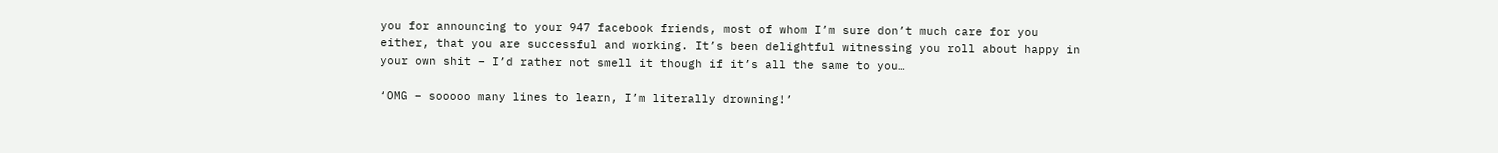you for announcing to your 947 facebook friends, most of whom I’m sure don’t much care for you either, that you are successful and working. It’s been delightful witnessing you roll about happy in your own shit – I’d rather not smell it though if it’s all the same to you…

‘OMG – sooooo many lines to learn, I’m literally drowning!’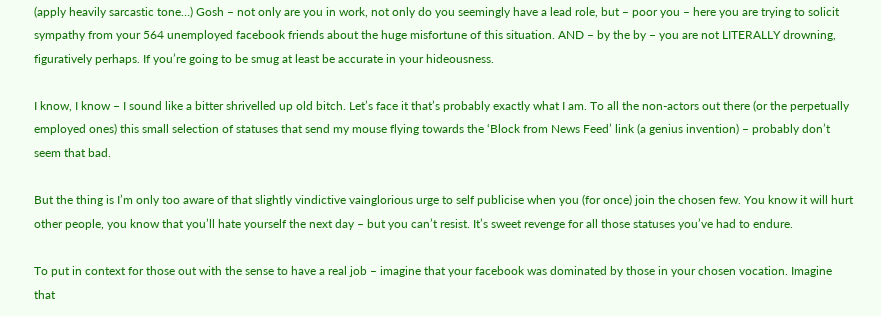(apply heavily sarcastic tone…) Gosh – not only are you in work, not only do you seemingly have a lead role, but – poor you – here you are trying to solicit sympathy from your 564 unemployed facebook friends about the huge misfortune of this situation. AND – by the by – you are not LITERALLY drowning, figuratively perhaps. If you’re going to be smug at least be accurate in your hideousness.

I know, I know – I sound like a bitter shrivelled up old bitch. Let’s face it that’s probably exactly what I am. To all the non-actors out there (or the perpetually employed ones) this small selection of statuses that send my mouse flying towards the ‘Block from News Feed’ link (a genius invention) – probably don’t seem that bad.

But the thing is I’m only too aware of that slightly vindictive vainglorious urge to self publicise when you (for once) join the chosen few. You know it will hurt other people, you know that you’ll hate yourself the next day – but you can’t resist. It’s sweet revenge for all those statuses you’ve had to endure.

To put in context for those out with the sense to have a real job – imagine that your facebook was dominated by those in your chosen vocation. Imagine that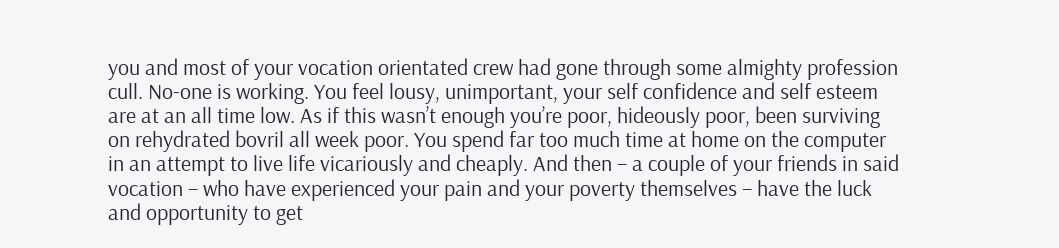you and most of your vocation orientated crew had gone through some almighty profession cull. No-one is working. You feel lousy, unimportant, your self confidence and self esteem are at an all time low. As if this wasn’t enough you’re poor, hideously poor, been surviving on rehydrated bovril all week poor. You spend far too much time at home on the computer in an attempt to live life vicariously and cheaply. And then – a couple of your friends in said vocation – who have experienced your pain and your poverty themselves – have the luck and opportunity to get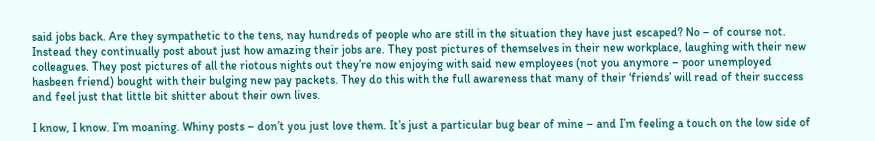said jobs back. Are they sympathetic to the tens, nay hundreds of people who are still in the situation they have just escaped? No – of course not. Instead they continually post about just how amazing their jobs are. They post pictures of themselves in their new workplace, laughing with their new colleagues. They post pictures of all the riotous nights out they’re now enjoying with said new employees (not you anymore – poor unemployed hasbeen friend) bought with their bulging new pay packets. They do this with the full awareness that many of their ‘friends’ will read of their success and feel just that little bit shitter about their own lives.

I know, I know. I’m moaning. Whiny posts – don’t you just love them. It’s just a particular bug bear of mine – and I’m feeling a touch on the low side of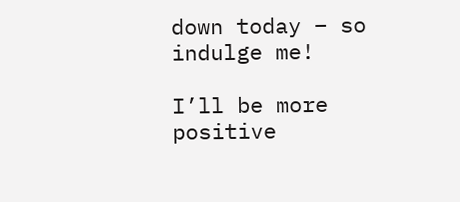down today – so indulge me!

I’ll be more positive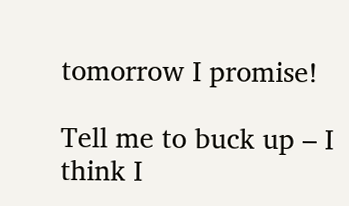tomorrow I promise!

Tell me to buck up – I think I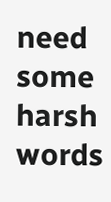need some harsh words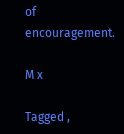of encouragement.

M x

Tagged ,